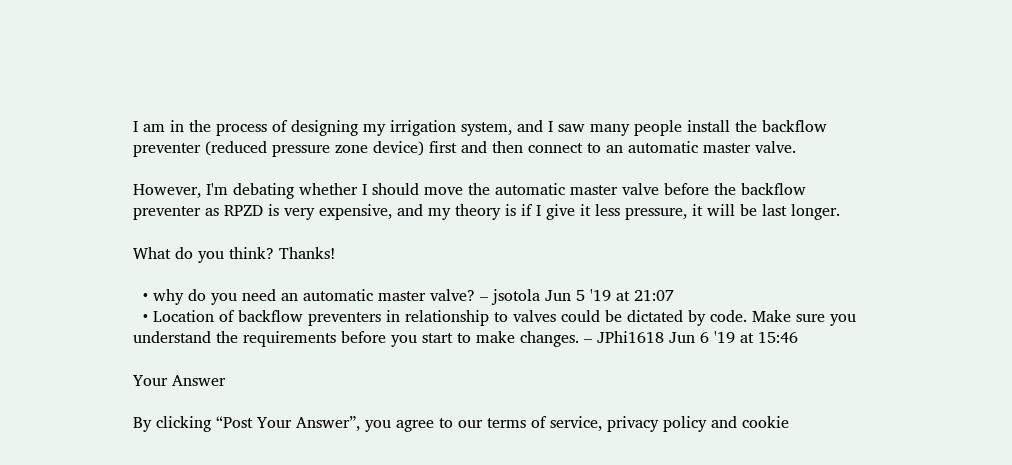I am in the process of designing my irrigation system, and I saw many people install the backflow preventer (reduced pressure zone device) first and then connect to an automatic master valve.

However, I'm debating whether I should move the automatic master valve before the backflow preventer as RPZD is very expensive, and my theory is if I give it less pressure, it will be last longer.

What do you think? Thanks!

  • why do you need an automatic master valve? – jsotola Jun 5 '19 at 21:07
  • Location of backflow preventers in relationship to valves could be dictated by code. Make sure you understand the requirements before you start to make changes. – JPhi1618 Jun 6 '19 at 15:46

Your Answer

By clicking “Post Your Answer”, you agree to our terms of service, privacy policy and cookie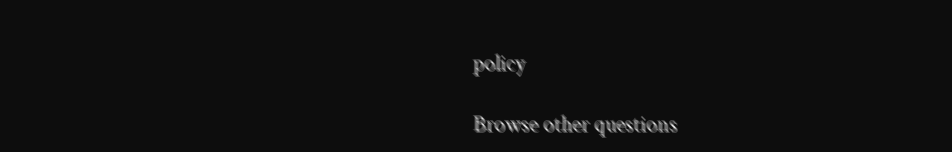policy

Browse other questions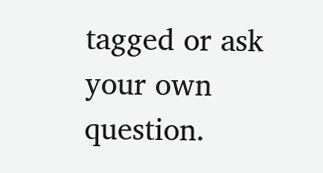tagged or ask your own question.